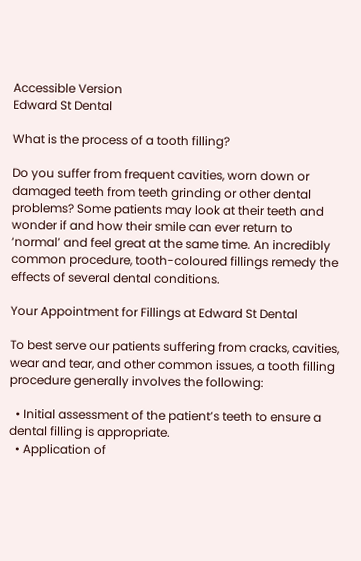Accessible Version
Edward St Dental

What is the process of a tooth filling?

Do you suffer from frequent cavities, worn down or damaged teeth from teeth grinding or other dental problems? Some patients may look at their teeth and wonder if and how their smile can ever return to ‘normal’ and feel great at the same time. An incredibly common procedure, tooth-coloured fillings remedy the effects of several dental conditions.

Your Appointment for Fillings at Edward St Dental

To best serve our patients suffering from cracks, cavities, wear and tear, and other common issues, a tooth filling procedure generally involves the following:

  • Initial assessment of the patient’s teeth to ensure a dental filling is appropriate.
  • Application of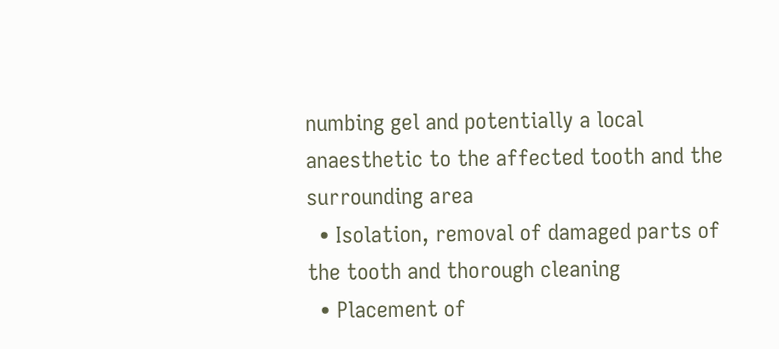numbing gel and potentially a local anaesthetic to the affected tooth and the surrounding area
  • Isolation, removal of damaged parts of the tooth and thorough cleaning
  • Placement of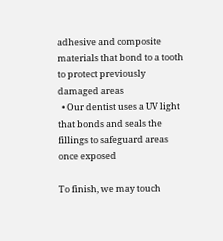adhesive and composite materials that bond to a tooth to protect previously damaged areas
  • Our dentist uses a UV light that bonds and seals the fillings to safeguard areas once exposed

To finish, we may touch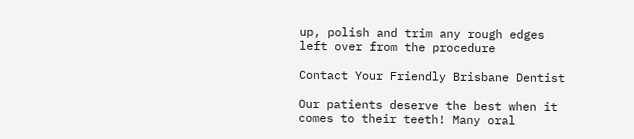up, polish and trim any rough edges left over from the procedure

Contact Your Friendly Brisbane Dentist

Our patients deserve the best when it comes to their teeth! Many oral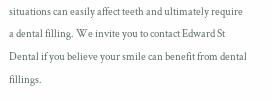situations can easily affect teeth and ultimately require a dental filling. We invite you to contact Edward St Dental if you believe your smile can benefit from dental fillings.